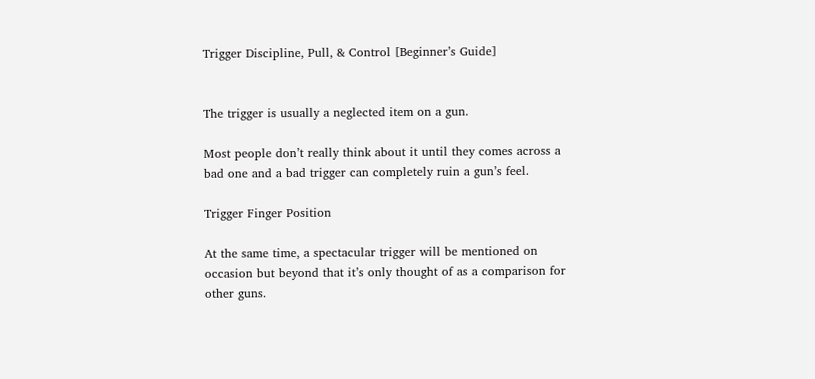Trigger Discipline, Pull, & Control [Beginner’s Guide]


The trigger is usually a neglected item on a gun.

Most people don’t really think about it until they comes across a bad one and a bad trigger can completely ruin a gun’s feel.

Trigger Finger Position

At the same time, a spectacular trigger will be mentioned on occasion but beyond that it’s only thought of as a comparison for other guns.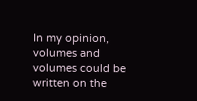In my opinion, volumes and volumes could be written on the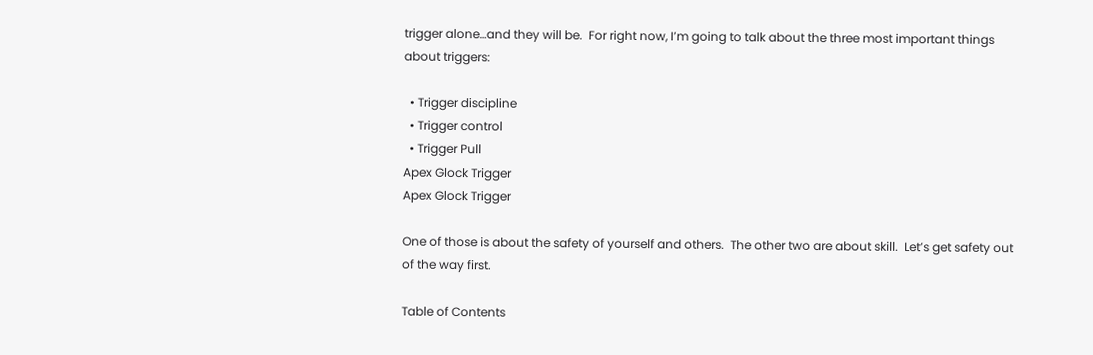trigger alone…and they will be.  For right now, I’m going to talk about the three most important things about triggers:

  • Trigger discipline
  • Trigger control
  • Trigger Pull
Apex Glock Trigger
Apex Glock Trigger

One of those is about the safety of yourself and others.  The other two are about skill.  Let’s get safety out of the way first.

Table of Contents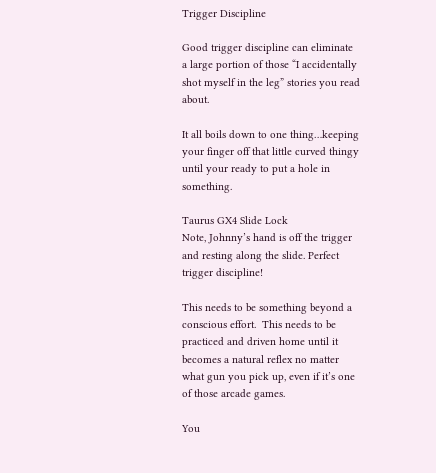Trigger Discipline

Good trigger discipline can eliminate a large portion of those “I accidentally shot myself in the leg” stories you read about.

It all boils down to one thing…keeping your finger off that little curved thingy until your ready to put a hole in something.

Taurus GX4 Slide Lock
Note, Johnny’s hand is off the trigger and resting along the slide. Perfect trigger discipline!

This needs to be something beyond a conscious effort.  This needs to be practiced and driven home until it becomes a natural reflex no matter what gun you pick up, even if it’s one of those arcade games.

You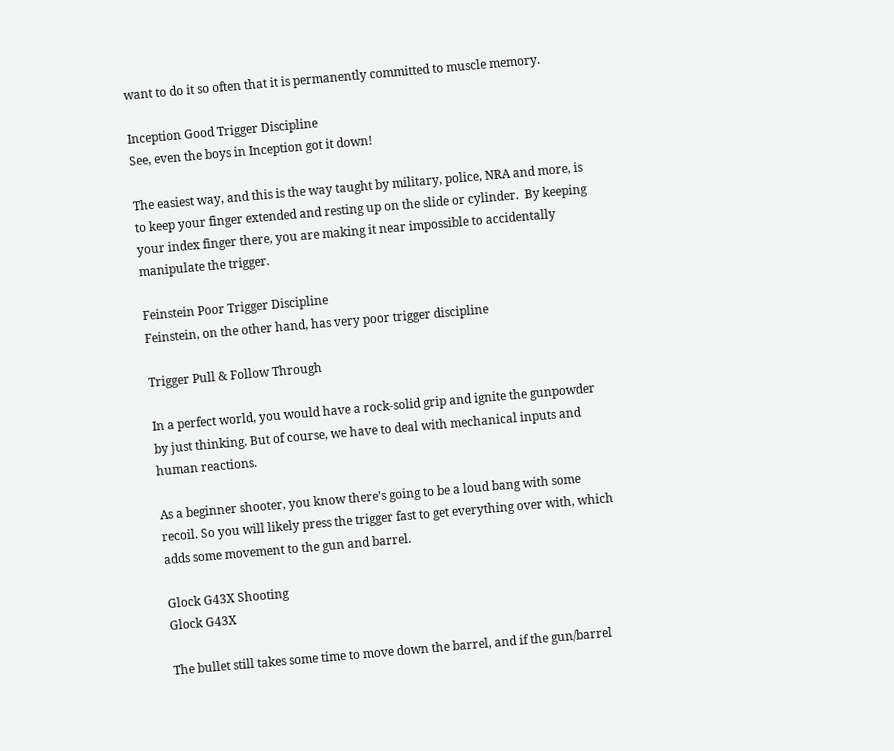want to do it so often that it is permanently committed to muscle memory.

Inception Good Trigger Discipline
See, even the boys in Inception got it down!

The easiest way, and this is the way taught by military, police, NRA and more, is to keep your finger extended and resting up on the slide or cylinder.  By keeping your index finger there, you are making it near impossible to accidentally manipulate the trigger.

Feinstein Poor Trigger Discipline
Feinstein, on the other hand, has very poor trigger discipline

Trigger Pull & Follow Through

In a perfect world, you would have a rock-solid grip and ignite the gunpowder by just thinking. But of course, we have to deal with mechanical inputs and human reactions.

As a beginner shooter, you know there’s going to be a loud bang with some recoil. So you will likely press the trigger fast to get everything over with, which adds some movement to the gun and barrel.

Glock G43X Shooting
Glock G43X

The bullet still takes some time to move down the barrel, and if the gun/barrel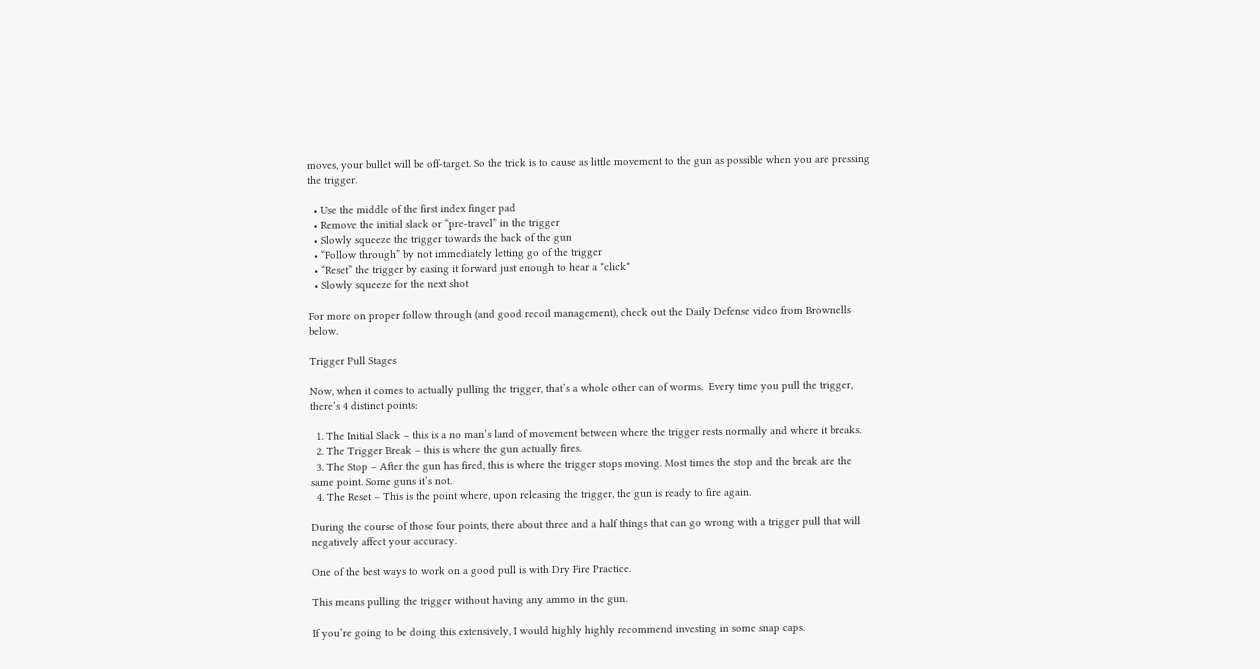moves, your bullet will be off-target. So the trick is to cause as little movement to the gun as possible when you are pressing the trigger.

  • Use the middle of the first index finger pad
  • Remove the initial slack or “pre-travel” in the trigger
  • Slowly squeeze the trigger towards the back of the gun
  • “Follow through” by not immediately letting go of the trigger
  • “Reset” the trigger by easing it forward just enough to hear a *click*
  • Slowly squeeze for the next shot

For more on proper follow through (and good recoil management), check out the Daily Defense video from Brownells below.

Trigger Pull Stages

Now, when it comes to actually pulling the trigger, that’s a whole other can of worms.  Every time you pull the trigger, there’s 4 distinct points:

  1. The Initial Slack – this is a no man’s land of movement between where the trigger rests normally and where it breaks.
  2. The Trigger Break – this is where the gun actually fires.
  3. The Stop – After the gun has fired, this is where the trigger stops moving. Most times the stop and the break are the same point. Some guns it’s not.
  4. The Reset – This is the point where, upon releasing the trigger, the gun is ready to fire again.

During the course of those four points, there about three and a half things that can go wrong with a trigger pull that will negatively affect your accuracy.

One of the best ways to work on a good pull is with Dry Fire Practice.

This means pulling the trigger without having any ammo in the gun.

If you’re going to be doing this extensively, I would highly highly recommend investing in some snap caps.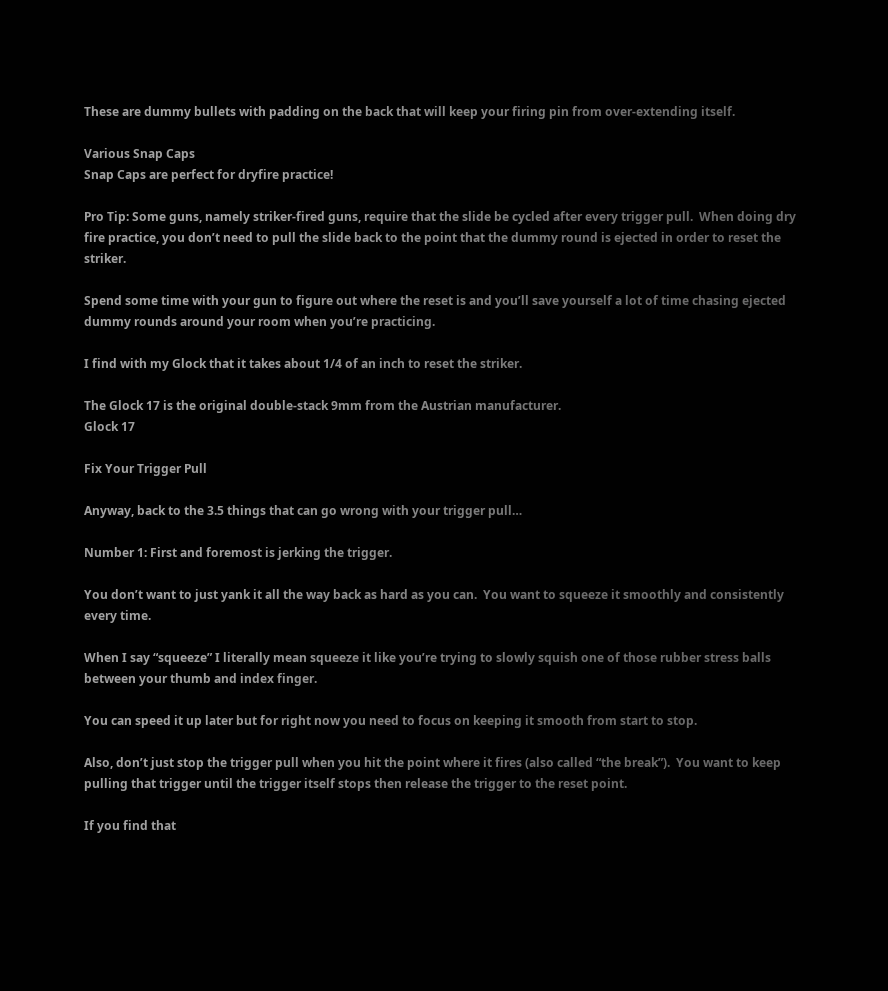These are dummy bullets with padding on the back that will keep your firing pin from over-extending itself.

Various Snap Caps
Snap Caps are perfect for dryfire practice!

Pro Tip: Some guns, namely striker-fired guns, require that the slide be cycled after every trigger pull.  When doing dry fire practice, you don’t need to pull the slide back to the point that the dummy round is ejected in order to reset the striker.

Spend some time with your gun to figure out where the reset is and you’ll save yourself a lot of time chasing ejected dummy rounds around your room when you’re practicing.

I find with my Glock that it takes about 1/4 of an inch to reset the striker.

The Glock 17 is the original double-stack 9mm from the Austrian manufacturer.
Glock 17

Fix Your Trigger Pull

Anyway, back to the 3.5 things that can go wrong with your trigger pull…

Number 1: First and foremost is jerking the trigger.

You don’t want to just yank it all the way back as hard as you can.  You want to squeeze it smoothly and consistently every time.

When I say “squeeze” I literally mean squeeze it like you’re trying to slowly squish one of those rubber stress balls between your thumb and index finger.

You can speed it up later but for right now you need to focus on keeping it smooth from start to stop.

Also, don’t just stop the trigger pull when you hit the point where it fires (also called “the break”).  You want to keep pulling that trigger until the trigger itself stops then release the trigger to the reset point.

If you find that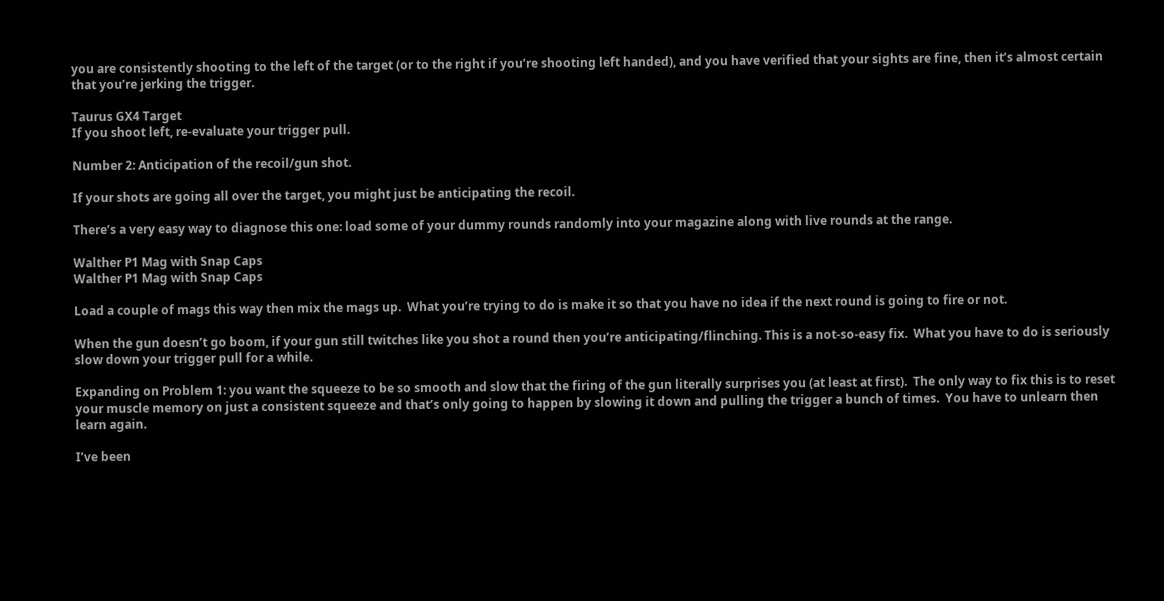you are consistently shooting to the left of the target (or to the right if you’re shooting left handed), and you have verified that your sights are fine, then it’s almost certain that you’re jerking the trigger.

Taurus GX4 Target
If you shoot left, re-evaluate your trigger pull.

Number 2: Anticipation of the recoil/gun shot.

If your shots are going all over the target, you might just be anticipating the recoil.

There’s a very easy way to diagnose this one: load some of your dummy rounds randomly into your magazine along with live rounds at the range.

Walther P1 Mag with Snap Caps
Walther P1 Mag with Snap Caps

Load a couple of mags this way then mix the mags up.  What you’re trying to do is make it so that you have no idea if the next round is going to fire or not.

When the gun doesn’t go boom, if your gun still twitches like you shot a round then you’re anticipating/flinching. This is a not-so-easy fix.  What you have to do is seriously slow down your trigger pull for a while.

Expanding on Problem 1: you want the squeeze to be so smooth and slow that the firing of the gun literally surprises you (at least at first).  The only way to fix this is to reset your muscle memory on just a consistent squeeze and that’s only going to happen by slowing it down and pulling the trigger a bunch of times.  You have to unlearn then learn again.

I’ve been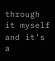through it myself and it’s a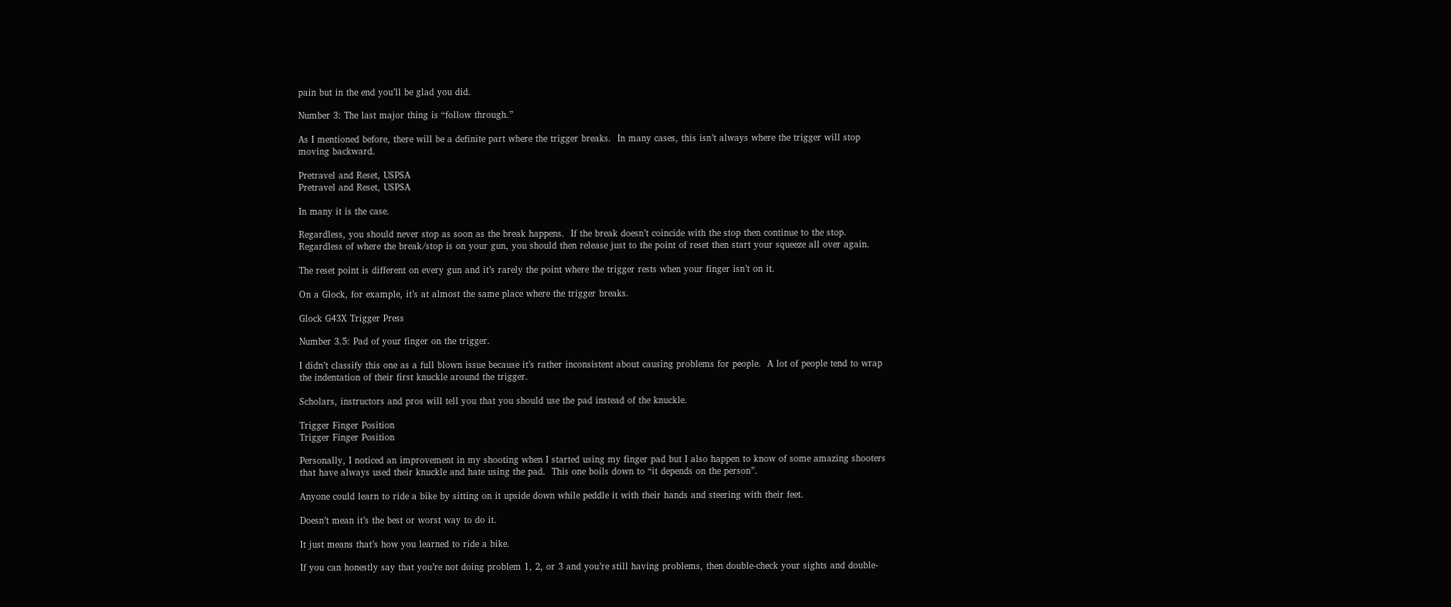pain but in the end you’ll be glad you did.

Number 3: The last major thing is “follow through.”

As I mentioned before, there will be a definite part where the trigger breaks.  In many cases, this isn’t always where the trigger will stop moving backward.

Pretravel and Reset, USPSA
Pretravel and Reset, USPSA

In many it is the case.

Regardless, you should never stop as soon as the break happens.  If the break doesn’t coincide with the stop then continue to the stop.  Regardless of where the break/stop is on your gun, you should then release just to the point of reset then start your squeeze all over again.

The reset point is different on every gun and it’s rarely the point where the trigger rests when your finger isn’t on it.

On a Glock, for example, it’s at almost the same place where the trigger breaks.

Glock G43X Trigger Press

Number 3.5: Pad of your finger on the trigger.

I didn’t classify this one as a full blown issue because it’s rather inconsistent about causing problems for people.  A lot of people tend to wrap the indentation of their first knuckle around the trigger.

Scholars, instructors and pros will tell you that you should use the pad instead of the knuckle.

Trigger Finger Position
Trigger Finger Position

Personally, I noticed an improvement in my shooting when I started using my finger pad but I also happen to know of some amazing shooters that have always used their knuckle and hate using the pad.  This one boils down to “it depends on the person”.

Anyone could learn to ride a bike by sitting on it upside down while peddle it with their hands and steering with their feet.

Doesn’t mean it’s the best or worst way to do it.

It just means that’s how you learned to ride a bike.

If you can honestly say that you’re not doing problem 1, 2, or 3 and you’re still having problems, then double-check your sights and double-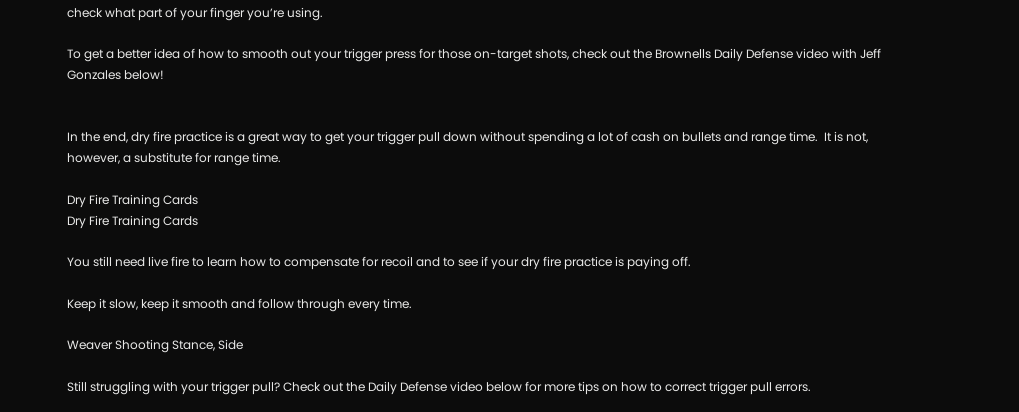check what part of your finger you’re using.

To get a better idea of how to smooth out your trigger press for those on-target shots, check out the Brownells Daily Defense video with Jeff Gonzales below!


In the end, dry fire practice is a great way to get your trigger pull down without spending a lot of cash on bullets and range time.  It is not, however, a substitute for range time.

Dry Fire Training Cards
Dry Fire Training Cards

You still need live fire to learn how to compensate for recoil and to see if your dry fire practice is paying off.

Keep it slow, keep it smooth and follow through every time.

Weaver Shooting Stance, Side

Still struggling with your trigger pull? Check out the Daily Defense video below for more tips on how to correct trigger pull errors.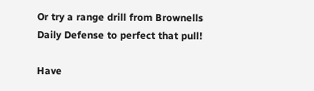Or try a range drill from Brownells Daily Defense to perfect that pull!

Have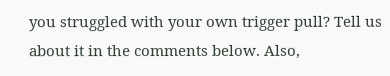you struggled with your own trigger pull? Tell us about it in the comments below. Also,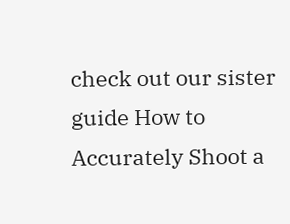check out our sister guide How to Accurately Shoot a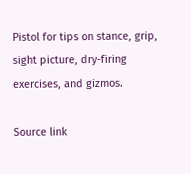Pistol for tips on stance, grip, sight picture, dry-firing exercises, and gizmos.

Source link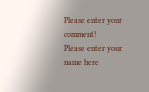Please enter your comment!
Please enter your name here